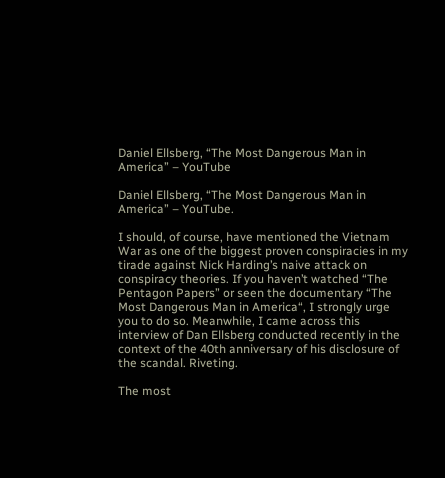Daniel Ellsberg, “The Most Dangerous Man in America” – YouTube

Daniel Ellsberg, “The Most Dangerous Man in America” – YouTube.

I should, of course, have mentioned the Vietnam War as one of the biggest proven conspiracies in my tirade against Nick Harding’s naive attack on conspiracy theories. If you haven’t watched “The Pentagon Papers” or seen the documentary “The Most Dangerous Man in America“, I strongly urge you to do so. Meanwhile, I came across this interview of Dan Ellsberg conducted recently in the context of the 40th anniversary of his disclosure of the scandal. Riveting.

The most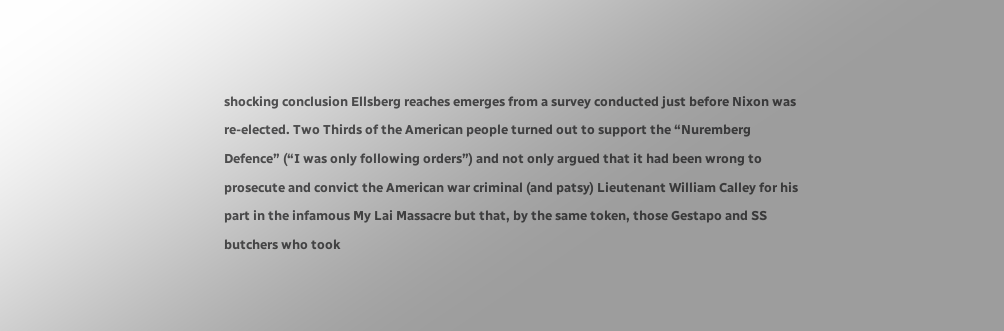shocking conclusion Ellsberg reaches emerges from a survey conducted just before Nixon was re-elected. Two Thirds of the American people turned out to support the “Nuremberg Defence” (“I was only following orders”) and not only argued that it had been wrong to prosecute and convict the American war criminal (and patsy) Lieutenant William Calley for his part in the infamous My Lai Massacre but that, by the same token, those Gestapo and SS butchers who took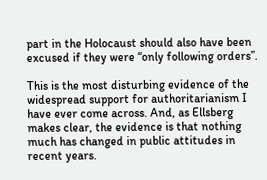part in the Holocaust should also have been excused if they were “only following orders”.

This is the most disturbing evidence of the widespread support for authoritarianism I have ever come across. And, as Ellsberg makes clear, the evidence is that nothing much has changed in public attitudes in recent years.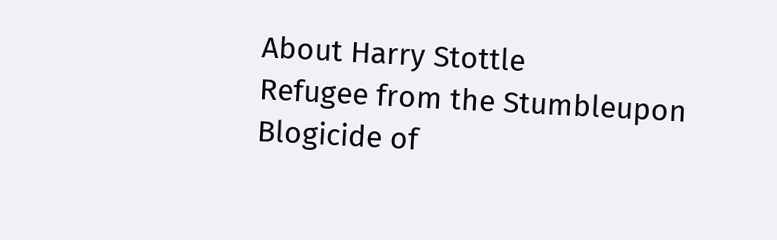About Harry Stottle
Refugee from the Stumbleupon Blogicide of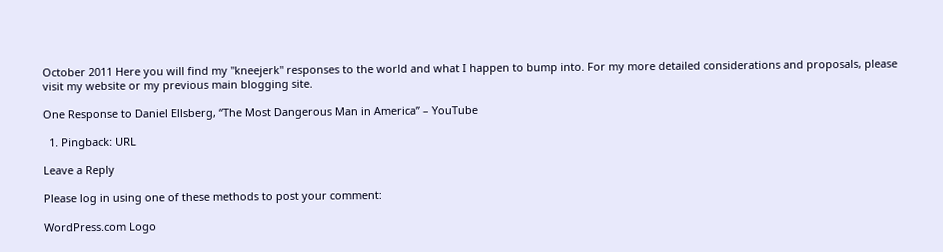October 2011 Here you will find my "kneejerk" responses to the world and what I happen to bump into. For my more detailed considerations and proposals, please visit my website or my previous main blogging site.

One Response to Daniel Ellsberg, “The Most Dangerous Man in America” – YouTube

  1. Pingback: URL

Leave a Reply

Please log in using one of these methods to post your comment:

WordPress.com Logo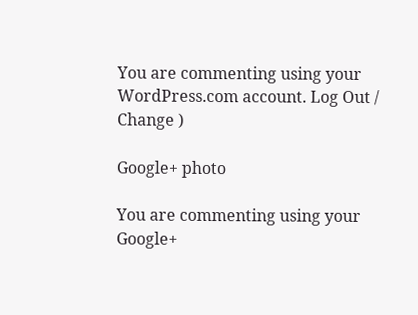You are commenting using your WordPress.com account. Log Out /  Change )

Google+ photo

You are commenting using your Google+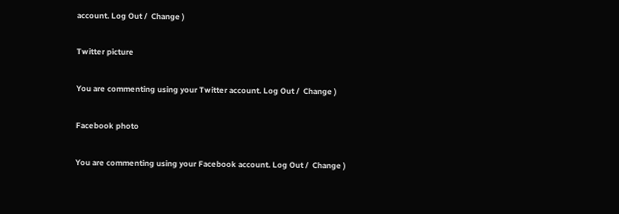account. Log Out /  Change )

Twitter picture

You are commenting using your Twitter account. Log Out /  Change )

Facebook photo

You are commenting using your Facebook account. Log Out /  Change )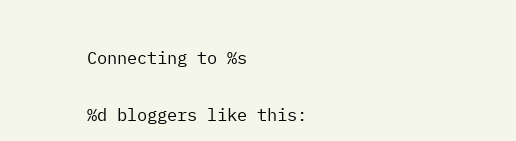Connecting to %s

%d bloggers like this: